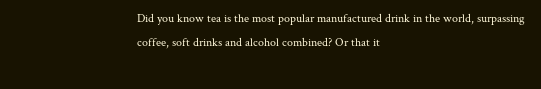Did you know tea is the most popular manufactured drink in the world, surpassing coffee, soft drinks and alcohol combined? Or that it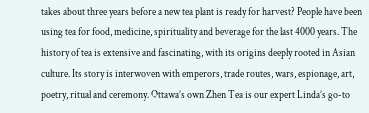takes about three years before a new tea plant is ready for harvest? People have been using tea for food, medicine, spirituality and beverage for the last 4000 years. The history of tea is extensive and fascinating, with its origins deeply rooted in Asian culture. Its story is interwoven with emperors, trade routes, wars, espionage, art, poetry, ritual and ceremony. Ottawa’s own Zhen Tea is our expert Linda’s go-to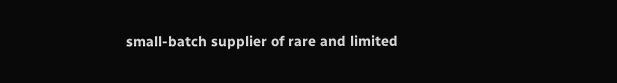small-batch supplier of rare and limited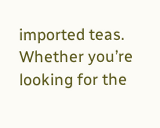imported teas. Whether you’re looking for the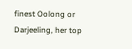finest Oolong or Darjeeling, her top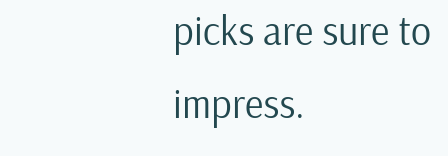picks are sure to impress.